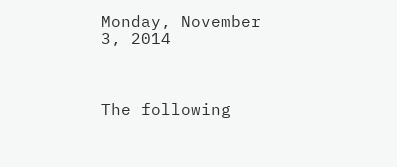Monday, November 3, 2014



The following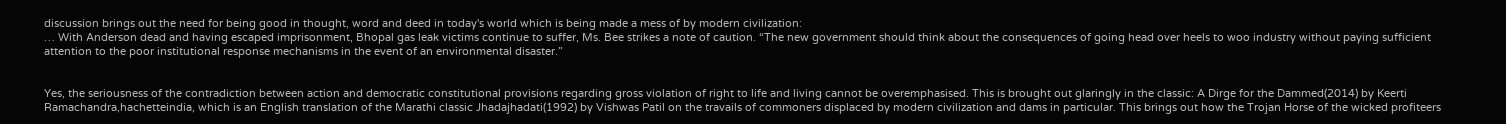discussion brings out the need for being good in thought, word and deed in today's world which is being made a mess of by modern civilization:
… With Anderson dead and having escaped imprisonment, Bhopal gas leak victims continue to suffer, Ms. Bee strikes a note of caution. “The new government should think about the consequences of going head over heels to woo industry without paying sufficient attention to the poor institutional response mechanisms in the event of an environmental disaster.”


Yes, the seriousness of the contradiction between action and democratic constitutional provisions regarding gross violation of right to life and living cannot be overemphasised. This is brought out glaringly in the classic: A Dirge for the Dammed(2014) by Keerti Ramachandra,hachetteindia, which is an English translation of the Marathi classic Jhadajhadati(1992) by Vishwas Patil on the travails of commoners displaced by modern civilization and dams in particular. This brings out how the Trojan Horse of the wicked profiteers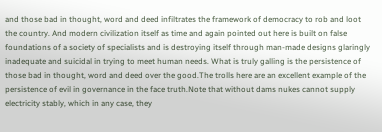and those bad in thought, word and deed infiltrates the framework of democracy to rob and loot the country. And modern civilization itself as time and again pointed out here is built on false foundations of a society of specialists and is destroying itself through man-made designs glaringly inadequate and suicidal in trying to meet human needs. What is truly galling is the persistence of those bad in thought, word and deed over the good.The trolls here are an excellent example of the persistence of evil in governance in the face truth.Note that without dams nukes cannot supply electricity stably, which in any case, they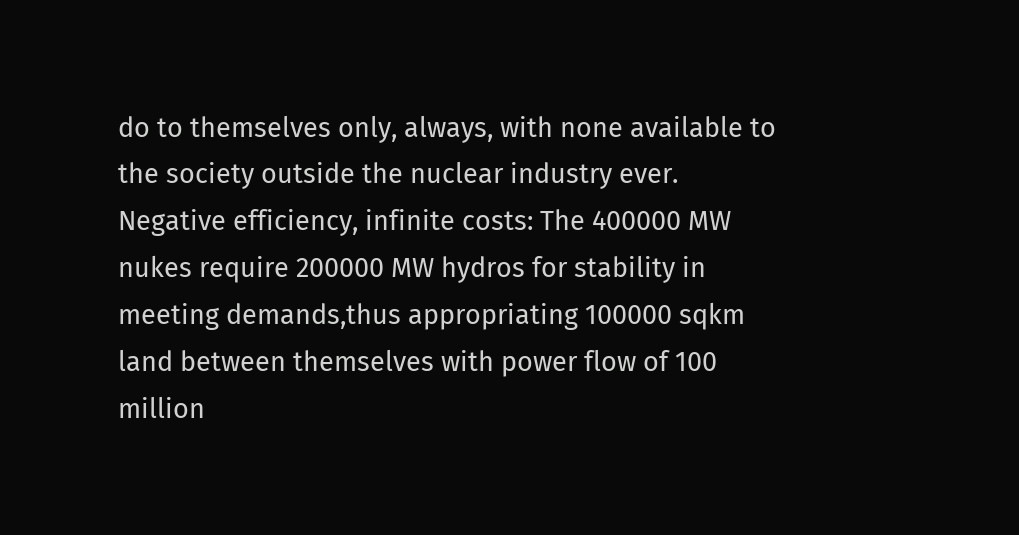do to themselves only, always, with none available to the society outside the nuclear industry ever. Negative efficiency, infinite costs: The 400000 MW nukes require 200000 MW hydros for stability in meeting demands,thus appropriating 100000 sqkm land between themselves with power flow of 100 million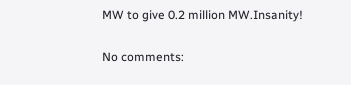MW to give 0.2 million MW.Insanity!

No comments: